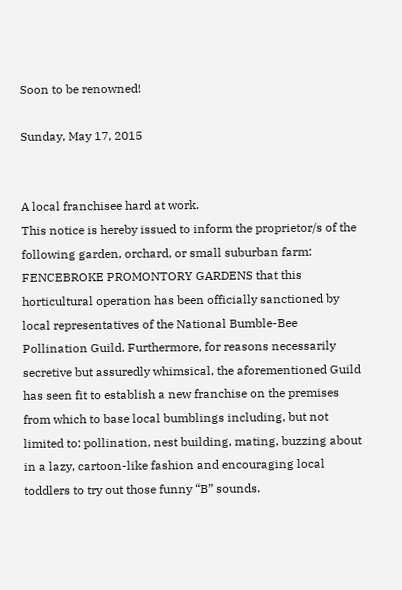Soon to be renowned!

Sunday, May 17, 2015


A local franchisee hard at work.
This notice is hereby issued to inform the proprietor/s of the following garden, orchard, or small suburban farm: FENCEBROKE PROMONTORY GARDENS that this horticultural operation has been officially sanctioned by local representatives of the National Bumble-Bee Pollination Guild. Furthermore, for reasons necessarily secretive but assuredly whimsical, the aforementioned Guild has seen fit to establish a new franchise on the premises from which to base local bumblings including, but not limited to: pollination, nest building, mating, buzzing about in a lazy, cartoon-like fashion and encouraging local toddlers to try out those funny “B” sounds.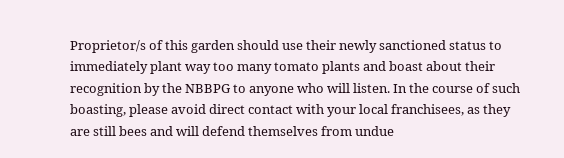Proprietor/s of this garden should use their newly sanctioned status to immediately plant way too many tomato plants and boast about their recognition by the NBBPG to anyone who will listen. In the course of such boasting, please avoid direct contact with your local franchisees, as they are still bees and will defend themselves from undue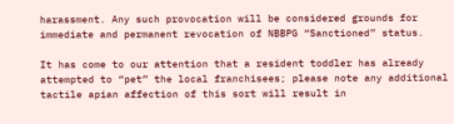harassment. Any such provocation will be considered grounds for immediate and permanent revocation of NBBPG “Sanctioned” status.

It has come to our attention that a resident toddler has already attempted to “pet” the local franchisees; please note any additional tactile apian affection of this sort will result in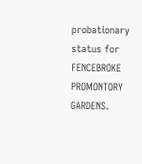probationary status for FENCEBROKE PROMONTORY GARDENS.